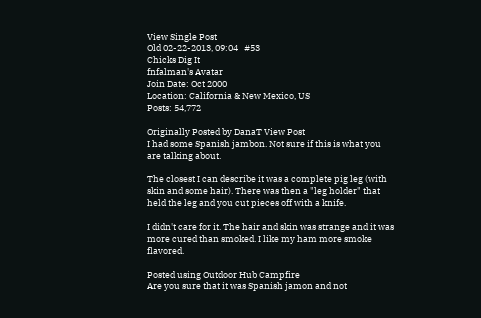View Single Post
Old 02-22-2013, 09:04   #53
Chicks Dig It
fnfalman's Avatar
Join Date: Oct 2000
Location: California & New Mexico, US
Posts: 54,772

Originally Posted by DanaT View Post
I had some Spanish jambon. Not sure if this is what you are talking about.

The closest I can describe it was a complete pig leg (with skin and some hair). There was then a "leg holder" that held the leg and you cut pieces off with a knife.

I didn't care for it. The hair and skin was strange and it was more cured than smoked. I like my ham more smoke flavored.

Posted using Outdoor Hub Campfire
Are you sure that it was Spanish jamon and not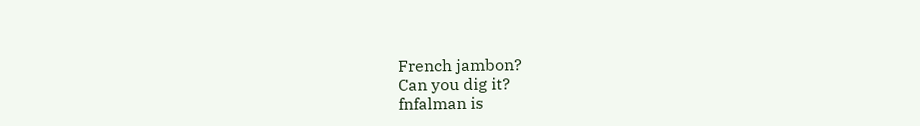French jambon?
Can you dig it?
fnfalman is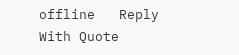offline   Reply With Quote